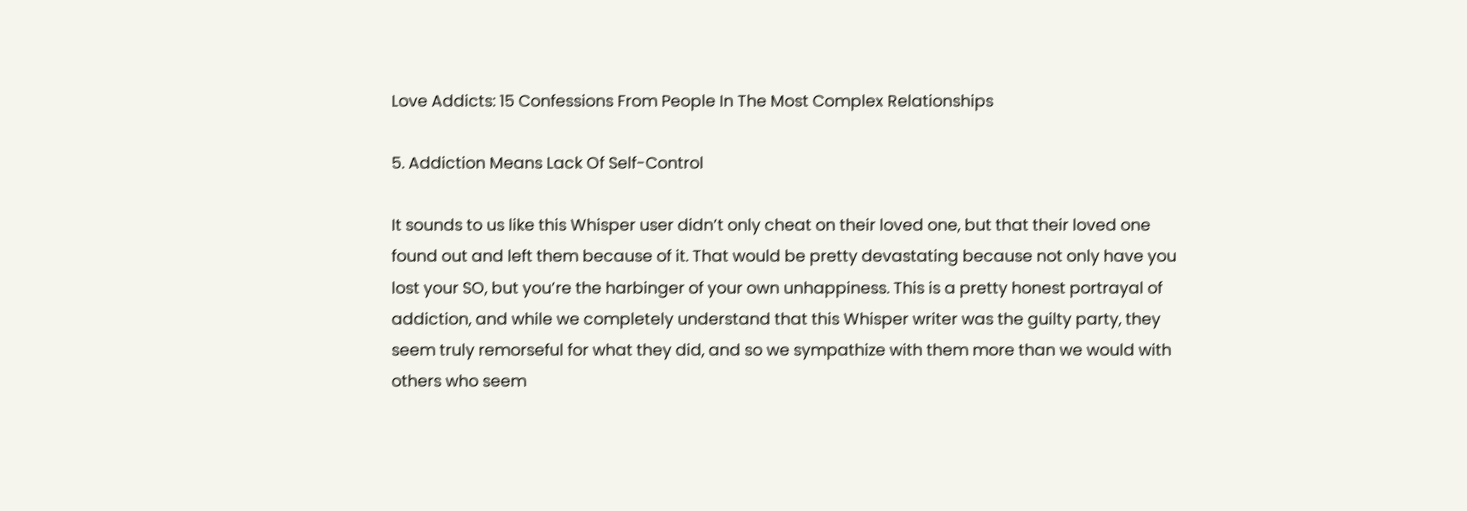Love Addicts: 15 Confessions From People In The Most Complex Relationships

5. Addiction Means Lack Of Self-Control

It sounds to us like this Whisper user didn’t only cheat on their loved one, but that their loved one found out and left them because of it. That would be pretty devastating because not only have you lost your SO, but you’re the harbinger of your own unhappiness. This is a pretty honest portrayal of addiction, and while we completely understand that this Whisper writer was the guilty party, they seem truly remorseful for what they did, and so we sympathize with them more than we would with others who seem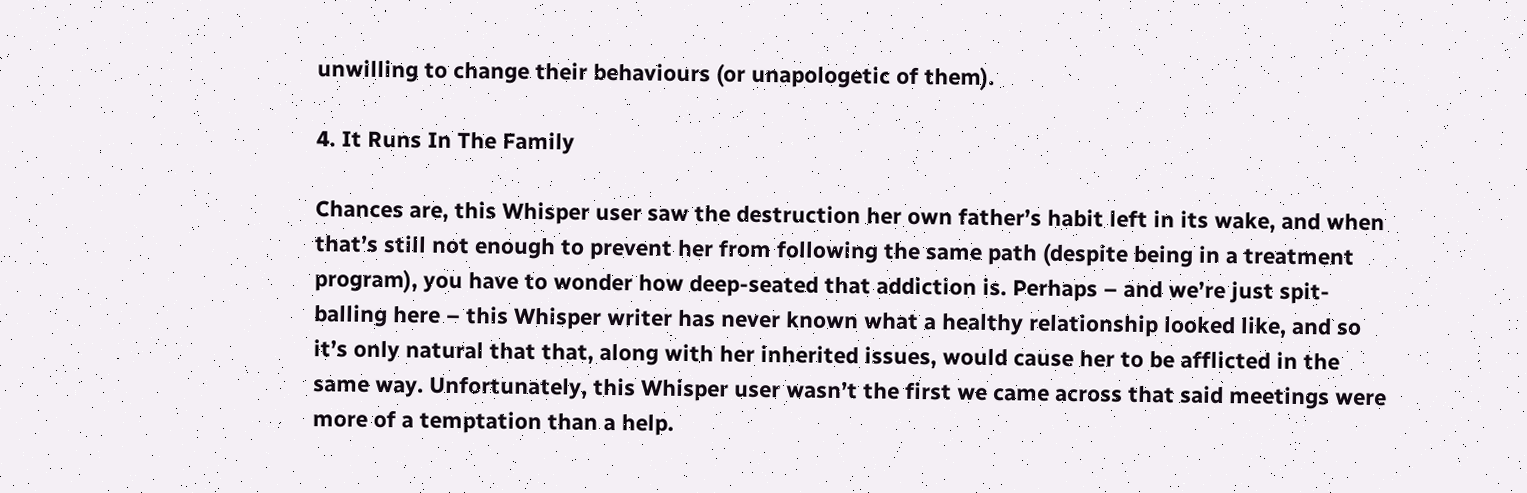unwilling to change their behaviours (or unapologetic of them).

4. It Runs In The Family

Chances are, this Whisper user saw the destruction her own father’s habit left in its wake, and when that’s still not enough to prevent her from following the same path (despite being in a treatment program), you have to wonder how deep-seated that addiction is. Perhaps – and we’re just spit-balling here – this Whisper writer has never known what a healthy relationship looked like, and so it’s only natural that that, along with her inherited issues, would cause her to be afflicted in the same way. Unfortunately, this Whisper user wasn’t the first we came across that said meetings were more of a temptation than a help.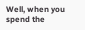Well, when you spend the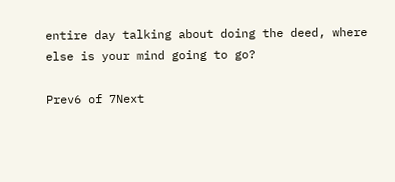entire day talking about doing the deed, where else is your mind going to go?

Prev6 of 7Next